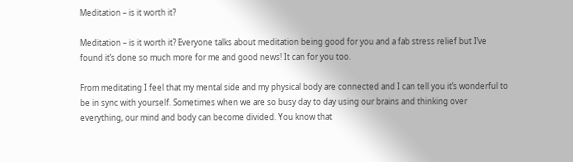Meditation – is it worth it?

Meditation – is it worth it? Everyone talks about meditation being good for you and a fab stress relief but I’ve found it’s done so much more for me and good news! It can for you too.

From meditating I feel that my mental side and my physical body are connected and I can tell you it’s wonderful to be in sync with yourself. Sometimes when we are so busy day to day using our brains and thinking over everything, our mind and body can become divided. You know that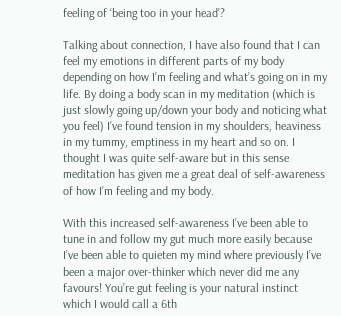feeling of ‘being too in your head’?

Talking about connection, I have also found that I can feel my emotions in different parts of my body depending on how I’m feeling and what’s going on in my life. By doing a body scan in my meditation (which is just slowly going up/down your body and noticing what you feel) I’ve found tension in my shoulders, heaviness in my tummy, emptiness in my heart and so on. I thought I was quite self-aware but in this sense meditation has given me a great deal of self-awareness of how I’m feeling and my body.

With this increased self-awareness I’ve been able to tune in and follow my gut much more easily because I’ve been able to quieten my mind where previously I’ve been a major over-thinker which never did me any favours! You’re gut feeling is your natural instinct which I would call a 6th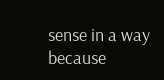sense in a way because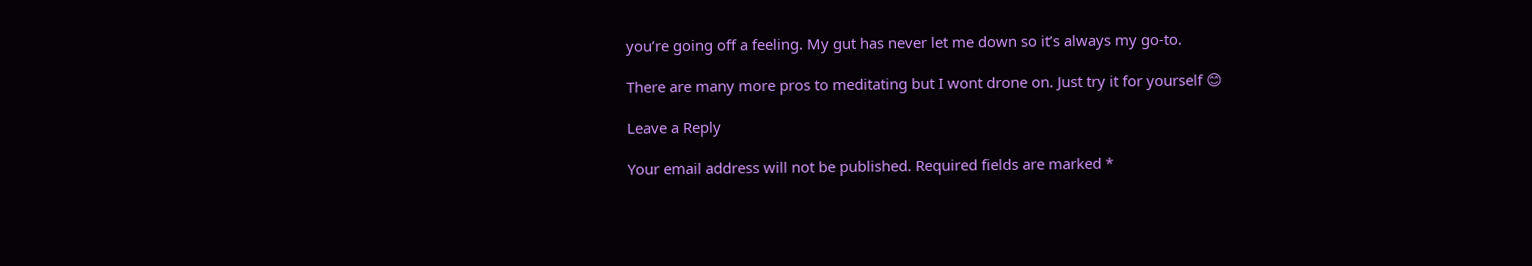you’re going off a feeling. My gut has never let me down so it’s always my go-to.

There are many more pros to meditating but I wont drone on. Just try it for yourself 😊

Leave a Reply

Your email address will not be published. Required fields are marked *